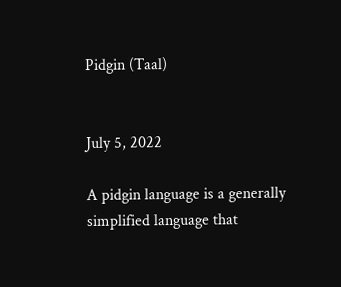Pidgin (Taal)


July 5, 2022

A pidgin language is a generally simplified language that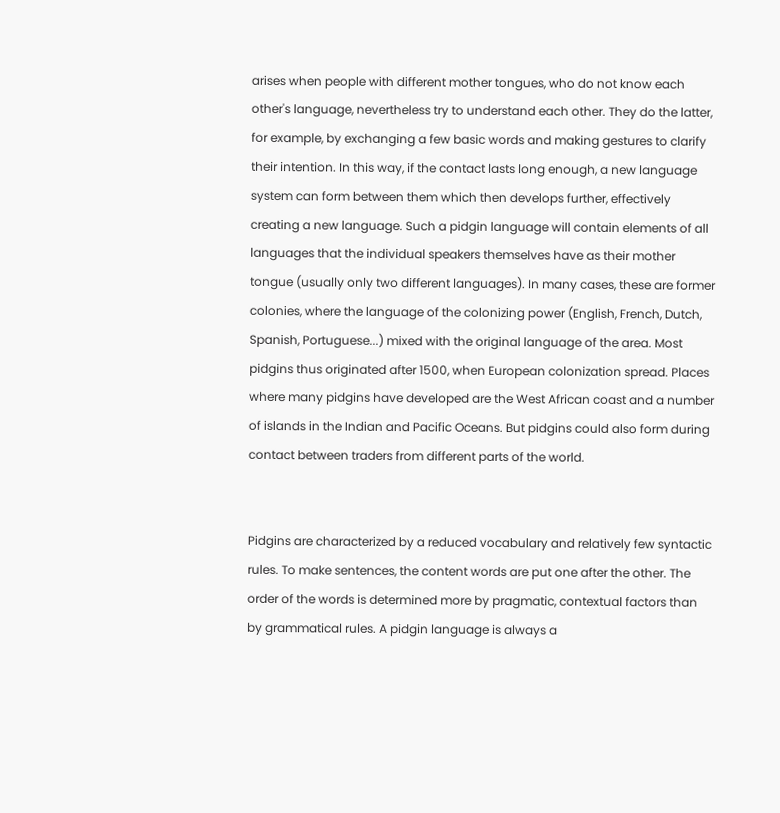arises when people with different mother tongues, who do not know each other's language, nevertheless try to understand each other. They do the latter, for example, by exchanging a few basic words and making gestures to clarify their intention. In this way, if the contact lasts long enough, a new language system can form between them which then develops further, effectively creating a new language. Such a pidgin language will contain elements of all languages that the individual speakers themselves have as their mother tongue (usually only two different languages). In many cases, these are former colonies, where the language of the colonizing power (English, French, Dutch, Spanish, Portuguese...) mixed with the original language of the area. Most pidgins thus originated after 1500, when European colonization spread. Places where many pidgins have developed are the West African coast and a number of islands in the Indian and Pacific Oceans. But pidgins could also form during contact between traders from different parts of the world.


Pidgins are characterized by a reduced vocabulary and relatively few syntactic rules. To make sentences, the content words are put one after the other. The order of the words is determined more by pragmatic, contextual factors than by grammatical rules. A pidgin language is always a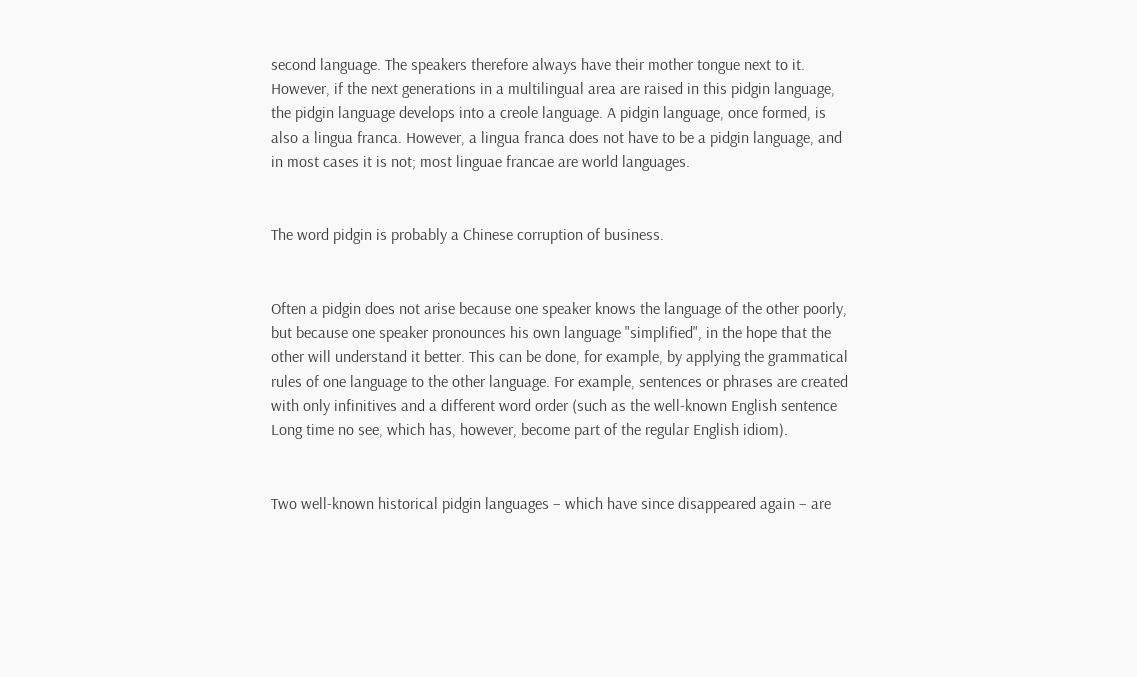second language. The speakers therefore always have their mother tongue next to it. However, if the next generations in a multilingual area are raised in this pidgin language, the pidgin language develops into a creole language. A pidgin language, once formed, is also a lingua franca. However, a lingua franca does not have to be a pidgin language, and in most cases it is not; most linguae francae are world languages.


The word pidgin is probably a Chinese corruption of business.


Often a pidgin does not arise because one speaker knows the language of the other poorly, but because one speaker pronounces his own language "simplified", in the hope that the other will understand it better. This can be done, for example, by applying the grammatical rules of one language to the other language. For example, sentences or phrases are created with only infinitives and a different word order (such as the well-known English sentence Long time no see, which has, however, become part of the regular English idiom).


Two well-known historical pidgin languages – which have since disappeared again – are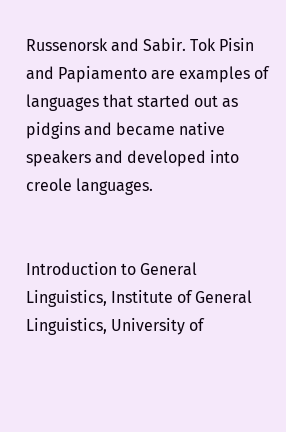Russenorsk and Sabir. Tok Pisin and Papiamento are examples of languages that started out as pidgins and became native speakers and developed into creole languages.


Introduction to General Linguistics, Institute of General Linguistics, University of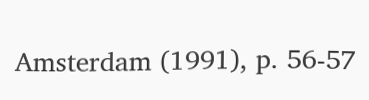Amsterdam (1991), p. 56-57